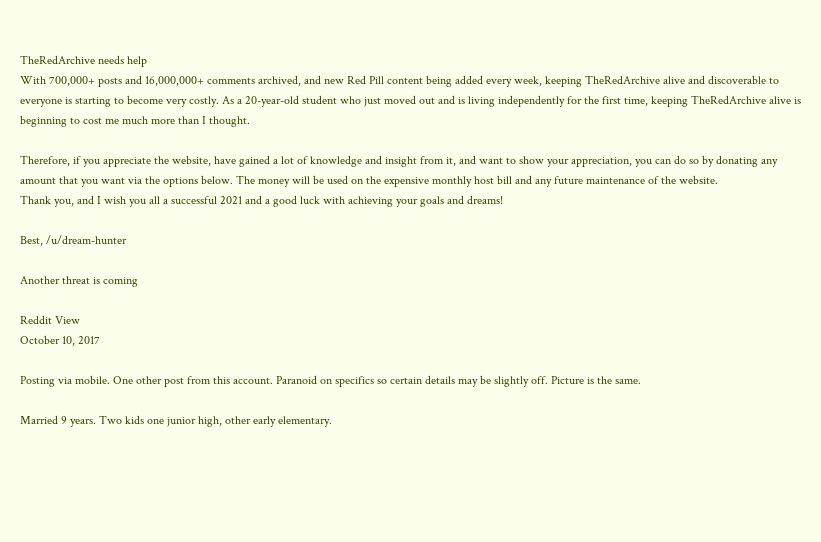TheRedArchive needs help
With 700,000+ posts and 16,000,000+ comments archived, and new Red Pill content being added every week, keeping TheRedArchive alive and discoverable to everyone is starting to become very costly. As a 20-year-old student who just moved out and is living independently for the first time, keeping TheRedArchive alive is beginning to cost me much more than I thought.

Therefore, if you appreciate the website, have gained a lot of knowledge and insight from it, and want to show your appreciation, you can do so by donating any amount that you want via the options below. The money will be used on the expensive monthly host bill and any future maintenance of the website.
Thank you, and I wish you all a successful 2021 and a good luck with achieving your goals and dreams!

Best, /u/dream-hunter

Another threat is coming

Reddit View
October 10, 2017

Posting via mobile. One other post from this account. Paranoid on specifics so certain details may be slightly off. Picture is the same.

Married 9 years. Two kids one junior high, other early elementary.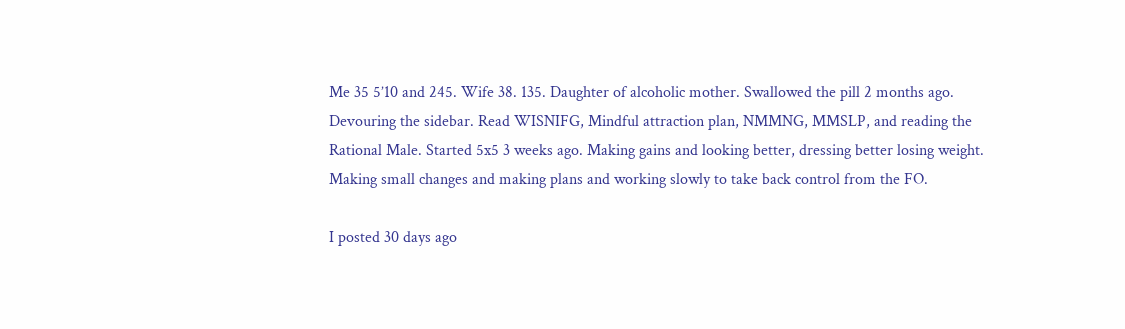Me 35 5’10 and 245. Wife 38. 135. Daughter of alcoholic mother. Swallowed the pill 2 months ago. Devouring the sidebar. Read WISNIFG, Mindful attraction plan, NMMNG, MMSLP, and reading the Rational Male. Started 5x5 3 weeks ago. Making gains and looking better, dressing better losing weight. Making small changes and making plans and working slowly to take back control from the FO.

I posted 30 days ago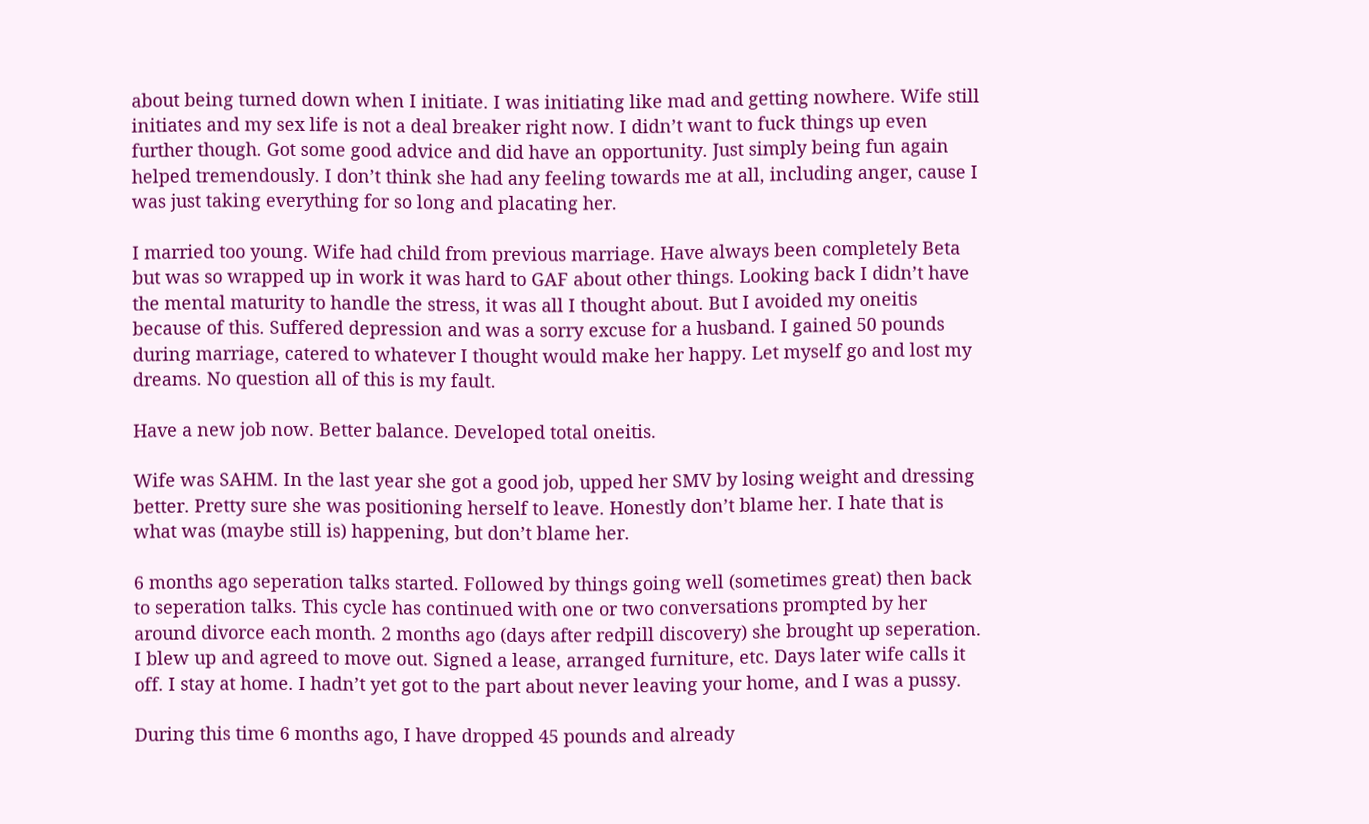about being turned down when I initiate. I was initiating like mad and getting nowhere. Wife still initiates and my sex life is not a deal breaker right now. I didn’t want to fuck things up even further though. Got some good advice and did have an opportunity. Just simply being fun again helped tremendously. I don’t think she had any feeling towards me at all, including anger, cause I was just taking everything for so long and placating her.

I married too young. Wife had child from previous marriage. Have always been completely Beta but was so wrapped up in work it was hard to GAF about other things. Looking back I didn’t have the mental maturity to handle the stress, it was all I thought about. But I avoided my oneitis because of this. Suffered depression and was a sorry excuse for a husband. I gained 50 pounds during marriage, catered to whatever I thought would make her happy. Let myself go and lost my dreams. No question all of this is my fault.

Have a new job now. Better balance. Developed total oneitis.

Wife was SAHM. In the last year she got a good job, upped her SMV by losing weight and dressing better. Pretty sure she was positioning herself to leave. Honestly don’t blame her. I hate that is what was (maybe still is) happening, but don’t blame her.

6 months ago seperation talks started. Followed by things going well (sometimes great) then back to seperation talks. This cycle has continued with one or two conversations prompted by her around divorce each month. 2 months ago (days after redpill discovery) she brought up seperation. I blew up and agreed to move out. Signed a lease, arranged furniture, etc. Days later wife calls it off. I stay at home. I hadn’t yet got to the part about never leaving your home, and I was a pussy.

During this time 6 months ago, I have dropped 45 pounds and already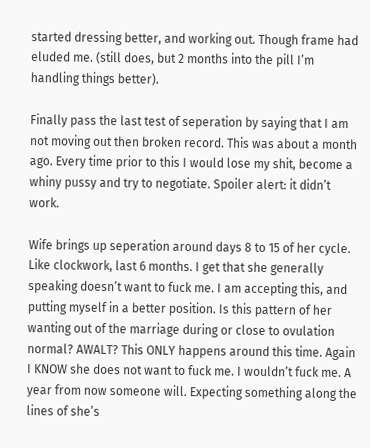started dressing better, and working out. Though frame had eluded me. (still does, but 2 months into the pill I’m handling things better).

Finally pass the last test of seperation by saying that I am not moving out then broken record. This was about a month ago. Every time prior to this I would lose my shit, become a whiny pussy and try to negotiate. Spoiler alert: it didn’t work.

Wife brings up seperation around days 8 to 15 of her cycle. Like clockwork, last 6 months. I get that she generally speaking doesn’t want to fuck me. I am accepting this, and putting myself in a better position. Is this pattern of her wanting out of the marriage during or close to ovulation normal? AWALT? This ONLY happens around this time. Again I KNOW she does not want to fuck me. I wouldn’t fuck me. A year from now someone will. Expecting something along the lines of she’s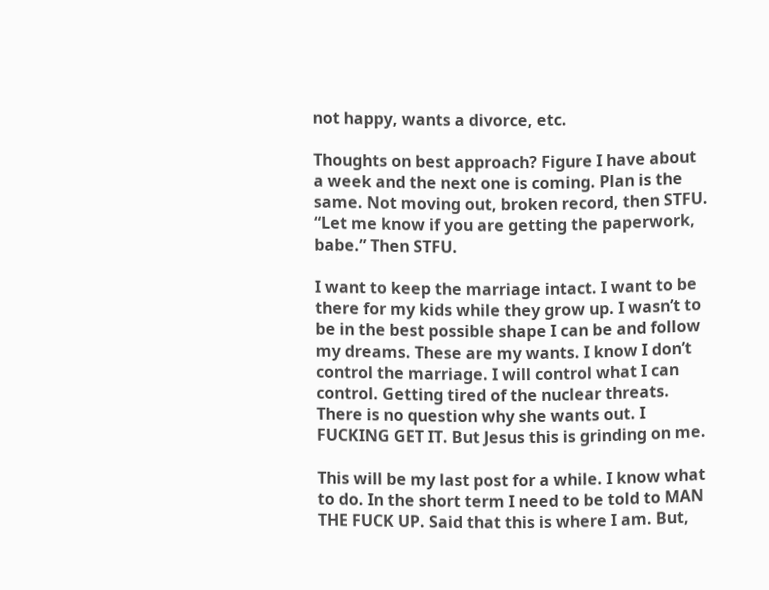not happy, wants a divorce, etc.

Thoughts on best approach? Figure I have about a week and the next one is coming. Plan is the same. Not moving out, broken record, then STFU. “Let me know if you are getting the paperwork, babe.” Then STFU.

I want to keep the marriage intact. I want to be there for my kids while they grow up. I wasn’t to be in the best possible shape I can be and follow my dreams. These are my wants. I know I don’t control the marriage. I will control what I can control. Getting tired of the nuclear threats. There is no question why she wants out. I FUCKING GET IT. But Jesus this is grinding on me.

This will be my last post for a while. I know what to do. In the short term I need to be told to MAN THE FUCK UP. Said that this is where I am. But,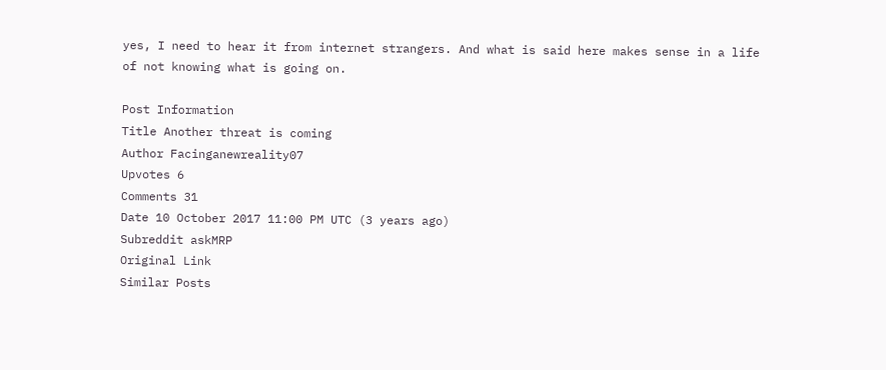yes, I need to hear it from internet strangers. And what is said here makes sense in a life of not knowing what is going on.

Post Information
Title Another threat is coming
Author Facinganewreality07
Upvotes 6
Comments 31
Date 10 October 2017 11:00 PM UTC (3 years ago)
Subreddit askMRP
Original Link
Similar Posts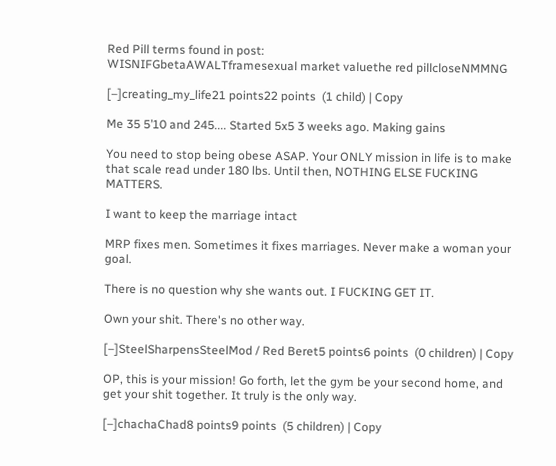Red Pill terms found in post:
WISNIFGbetaAWALTframesexual market valuethe red pillcloseNMMNG

[–]creating_my_life21 points22 points  (1 child) | Copy

Me 35 5’10 and 245.... Started 5x5 3 weeks ago. Making gains

You need to stop being obese ASAP. Your ONLY mission in life is to make that scale read under 180 lbs. Until then, NOTHING ELSE FUCKING MATTERS.

I want to keep the marriage intact

MRP fixes men. Sometimes it fixes marriages. Never make a woman your goal.

There is no question why she wants out. I FUCKING GET IT.

Own your shit. There's no other way.

[–]SteelSharpensSteelMod / Red Beret5 points6 points  (0 children) | Copy

OP, this is your mission! Go forth, let the gym be your second home, and get your shit together. It truly is the only way.

[–]chachaChad8 points9 points  (5 children) | Copy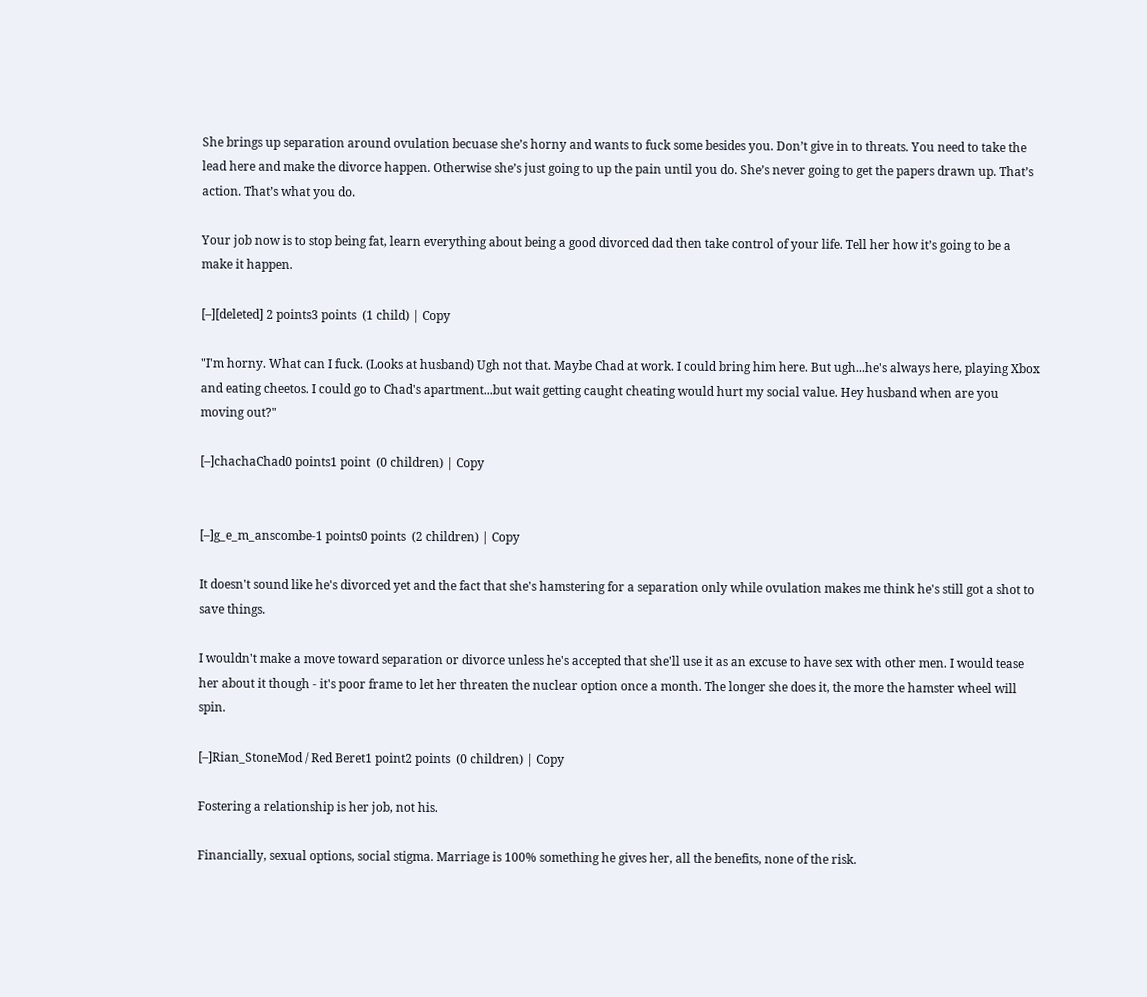She brings up separation around ovulation becuase she’s horny and wants to fuck some besides you. Don’t give in to threats. You need to take the lead here and make the divorce happen. Otherwise she’s just going to up the pain until you do. She’s never going to get the papers drawn up. That’s action. That’s what you do.

Your job now is to stop being fat, learn everything about being a good divorced dad then take control of your life. Tell her how it’s going to be a make it happen.

[–][deleted] 2 points3 points  (1 child) | Copy

"I'm horny. What can I fuck. (Looks at husband) Ugh not that. Maybe Chad at work. I could bring him here. But ugh...he's always here, playing Xbox and eating cheetos. I could go to Chad's apartment...but wait getting caught cheating would hurt my social value. Hey husband when are you moving out?"

[–]chachaChad0 points1 point  (0 children) | Copy


[–]g_e_m_anscombe-1 points0 points  (2 children) | Copy

It doesn't sound like he's divorced yet and the fact that she's hamstering for a separation only while ovulation makes me think he's still got a shot to save things.

I wouldn't make a move toward separation or divorce unless he's accepted that she'll use it as an excuse to have sex with other men. I would tease her about it though - it's poor frame to let her threaten the nuclear option once a month. The longer she does it, the more the hamster wheel will spin.

[–]Rian_StoneMod / Red Beret1 point2 points  (0 children) | Copy

Fostering a relationship is her job, not his.

Financially, sexual options, social stigma. Marriage is 100% something he gives her, all the benefits, none of the risk.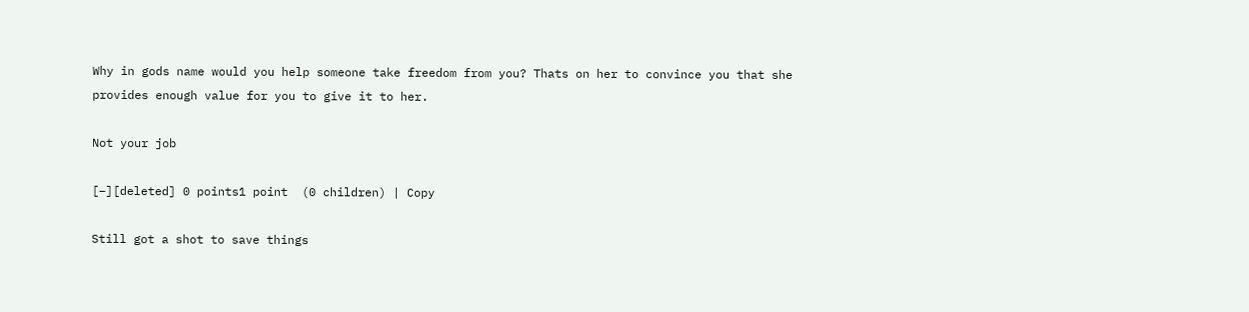Why in gods name would you help someone take freedom from you? Thats on her to convince you that she provides enough value for you to give it to her.

Not your job

[–][deleted] 0 points1 point  (0 children) | Copy

Still got a shot to save things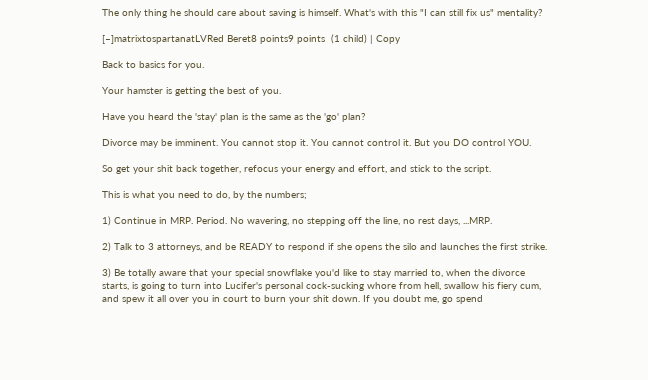The only thing he should care about saving is himself. What's with this "I can still fix us" mentality?

[–]matrixtospartanatLVRed Beret8 points9 points  (1 child) | Copy

Back to basics for you.

Your hamster is getting the best of you.

Have you heard the 'stay' plan is the same as the 'go' plan?

Divorce may be imminent. You cannot stop it. You cannot control it. But you DO control YOU.

So get your shit back together, refocus your energy and effort, and stick to the script.

This is what you need to do, by the numbers;

1) Continue in MRP. Period. No wavering, no stepping off the line, no rest days, ...MRP.

2) Talk to 3 attorneys, and be READY to respond if she opens the silo and launches the first strike.

3) Be totally aware that your special snowflake you'd like to stay married to, when the divorce starts, is going to turn into Lucifer's personal cock-sucking whore from hell, swallow his fiery cum, and spew it all over you in court to burn your shit down. If you doubt me, go spend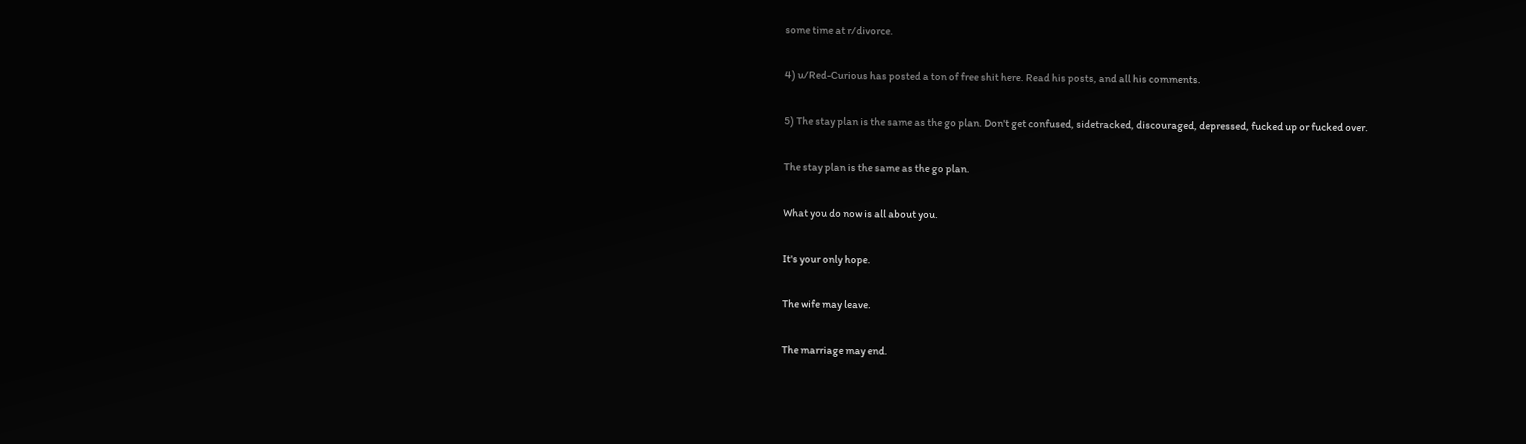some time at r/divorce.

4) u/Red-Curious has posted a ton of free shit here. Read his posts, and all his comments.

5) The stay plan is the same as the go plan. Don't get confused, sidetracked, discouraged, depressed, fucked up or fucked over.

The stay plan is the same as the go plan.

What you do now is all about you.

It's your only hope.

The wife may leave.

The marriage may end.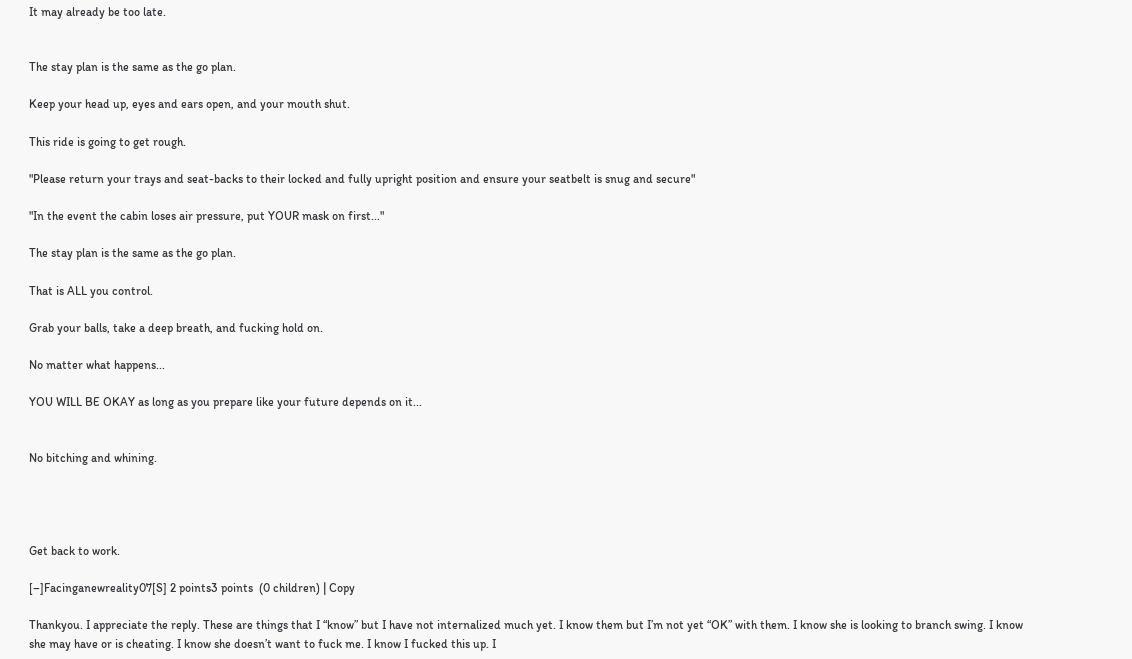It may already be too late.


The stay plan is the same as the go plan.

Keep your head up, eyes and ears open, and your mouth shut.

This ride is going to get rough.

"Please return your trays and seat-backs to their locked and fully upright position and ensure your seatbelt is snug and secure"

"In the event the cabin loses air pressure, put YOUR mask on first..."

The stay plan is the same as the go plan.

That is ALL you control.

Grab your balls, take a deep breath, and fucking hold on.

No matter what happens...

YOU WILL BE OKAY as long as you prepare like your future depends on it...


No bitching and whining.




Get back to work.

[–]Facinganewreality07[S] 2 points3 points  (0 children) | Copy

Thankyou. I appreciate the reply. These are things that I “know” but I have not internalized much yet. I know them but I’m not yet “OK” with them. I know she is looking to branch swing. I know she may have or is cheating. I know she doesn’t want to fuck me. I know I fucked this up. I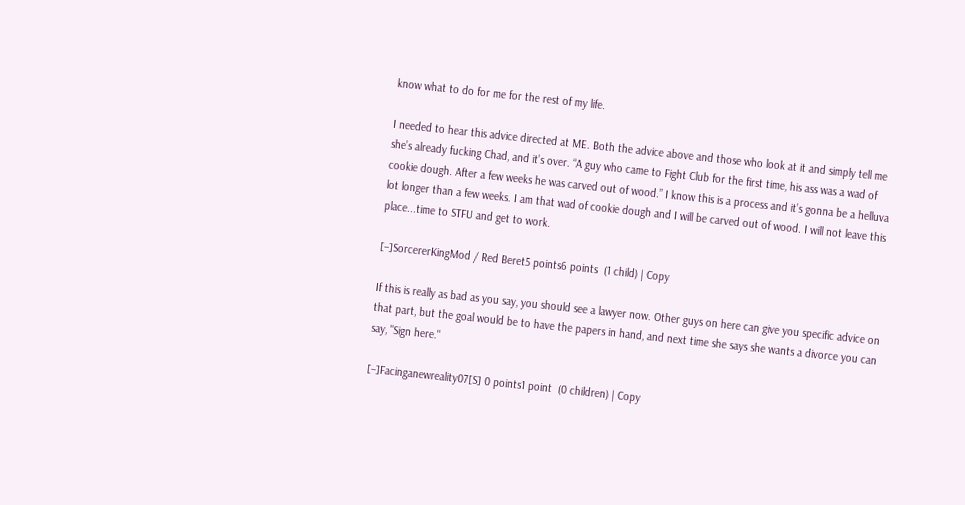know what to do for me for the rest of my life.

I needed to hear this advice directed at ME. Both the advice above and those who look at it and simply tell me she’s already fucking Chad, and it’s over. “A guy who came to Fight Club for the first time, his ass was a wad of cookie dough. After a few weeks he was carved out of wood.” I know this is a process and it’s gonna be a helluva lot longer than a few weeks. I am that wad of cookie dough and I will be carved out of wood. I will not leave this place...time to STFU and get to work.

[–]SorcererKingMod / Red Beret5 points6 points  (1 child) | Copy

If this is really as bad as you say, you should see a lawyer now. Other guys on here can give you specific advice on that part, but the goal would be to have the papers in hand, and next time she says she wants a divorce you can say, "Sign here."

[–]Facinganewreality07[S] 0 points1 point  (0 children) | Copy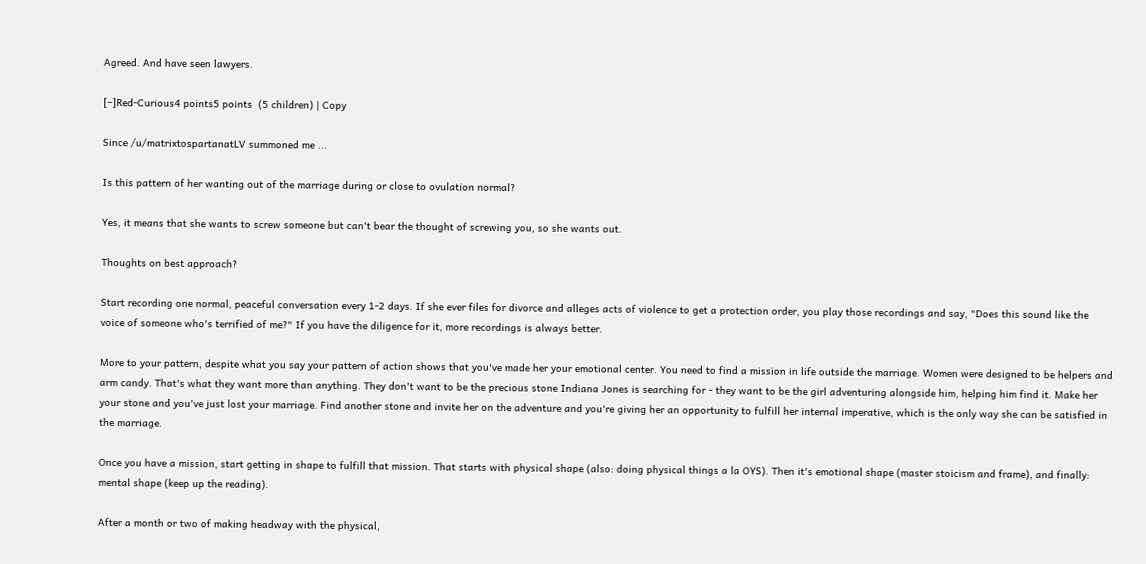Agreed. And have seen lawyers.

[–]Red-Curious4 points5 points  (5 children) | Copy

Since /u/matrixtospartanatLV summoned me ...

Is this pattern of her wanting out of the marriage during or close to ovulation normal?

Yes, it means that she wants to screw someone but can't bear the thought of screwing you, so she wants out.

Thoughts on best approach?

Start recording one normal, peaceful conversation every 1-2 days. If she ever files for divorce and alleges acts of violence to get a protection order, you play those recordings and say, "Does this sound like the voice of someone who's terrified of me?" If you have the diligence for it, more recordings is always better.

More to your pattern, despite what you say your pattern of action shows that you've made her your emotional center. You need to find a mission in life outside the marriage. Women were designed to be helpers and arm candy. That's what they want more than anything. They don't want to be the precious stone Indiana Jones is searching for - they want to be the girl adventuring alongside him, helping him find it. Make her your stone and you've just lost your marriage. Find another stone and invite her on the adventure and you're giving her an opportunity to fulfill her internal imperative, which is the only way she can be satisfied in the marriage.

Once you have a mission, start getting in shape to fulfill that mission. That starts with physical shape (also: doing physical things a la OYS). Then it's emotional shape (master stoicism and frame), and finally: mental shape (keep up the reading).

After a month or two of making headway with the physical,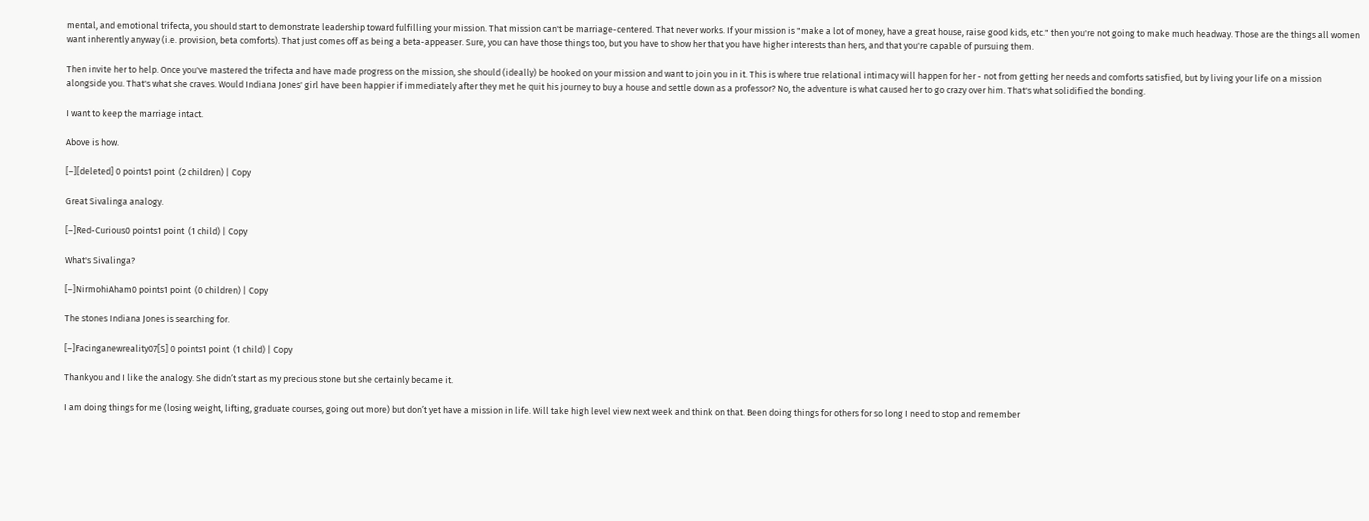mental, and emotional trifecta, you should start to demonstrate leadership toward fulfilling your mission. That mission can't be marriage-centered. That never works. If your mission is "make a lot of money, have a great house, raise good kids, etc." then you're not going to make much headway. Those are the things all women want inherently anyway (i.e. provision, beta comforts). That just comes off as being a beta-appeaser. Sure, you can have those things too, but you have to show her that you have higher interests than hers, and that you're capable of pursuing them.

Then invite her to help. Once you've mastered the trifecta and have made progress on the mission, she should (ideally) be hooked on your mission and want to join you in it. This is where true relational intimacy will happen for her - not from getting her needs and comforts satisfied, but by living your life on a mission alongside you. That's what she craves. Would Indiana Jones' girl have been happier if immediately after they met he quit his journey to buy a house and settle down as a professor? No, the adventure is what caused her to go crazy over him. That's what solidified the bonding.

I want to keep the marriage intact.

Above is how.

[–][deleted] 0 points1 point  (2 children) | Copy

Great Sivalinga analogy.

[–]Red-Curious0 points1 point  (1 child) | Copy

What's Sivalinga?

[–]NirmohiAham0 points1 point  (0 children) | Copy

The stones Indiana Jones is searching for.

[–]Facinganewreality07[S] 0 points1 point  (1 child) | Copy

Thankyou and I like the analogy. She didn’t start as my precious stone but she certainly became it.

I am doing things for me (losing weight, lifting, graduate courses, going out more) but don’t yet have a mission in life. Will take high level view next week and think on that. Been doing things for others for so long I need to stop and remember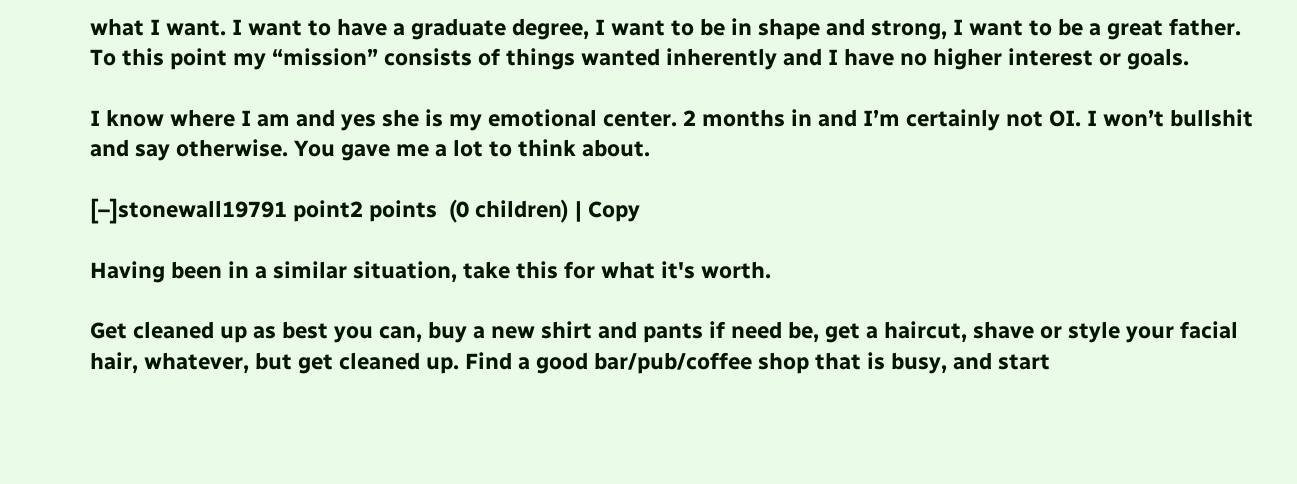what I want. I want to have a graduate degree, I want to be in shape and strong, I want to be a great father. To this point my “mission” consists of things wanted inherently and I have no higher interest or goals.

I know where I am and yes she is my emotional center. 2 months in and I’m certainly not OI. I won’t bullshit and say otherwise. You gave me a lot to think about.

[–]stonewall19791 point2 points  (0 children) | Copy

Having been in a similar situation, take this for what it's worth.

Get cleaned up as best you can, buy a new shirt and pants if need be, get a haircut, shave or style your facial hair, whatever, but get cleaned up. Find a good bar/pub/coffee shop that is busy, and start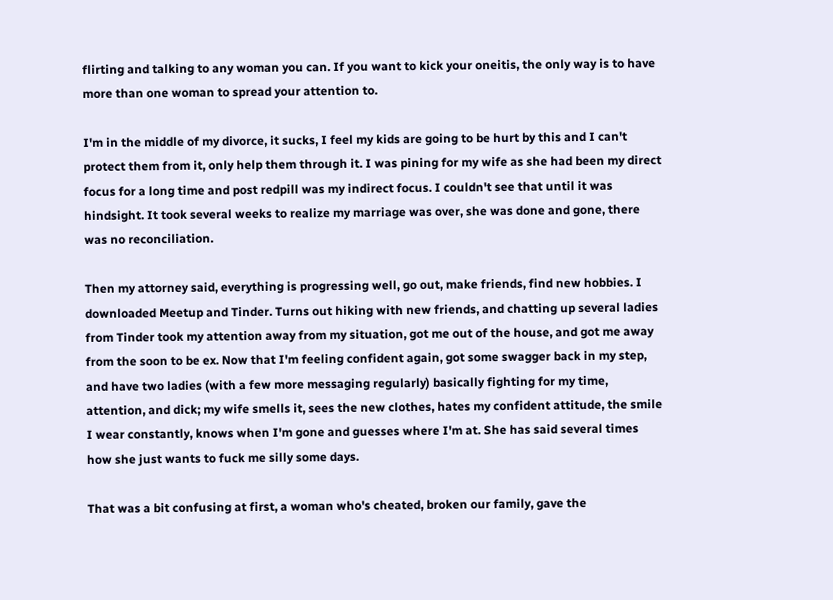flirting and talking to any woman you can. If you want to kick your oneitis, the only way is to have more than one woman to spread your attention to.

I'm in the middle of my divorce, it sucks, I feel my kids are going to be hurt by this and I can't protect them from it, only help them through it. I was pining for my wife as she had been my direct focus for a long time and post redpill was my indirect focus. I couldn't see that until it was hindsight. It took several weeks to realize my marriage was over, she was done and gone, there was no reconciliation.

Then my attorney said, everything is progressing well, go out, make friends, find new hobbies. I downloaded Meetup and Tinder. Turns out hiking with new friends, and chatting up several ladies from Tinder took my attention away from my situation, got me out of the house, and got me away from the soon to be ex. Now that I'm feeling confident again, got some swagger back in my step, and have two ladies (with a few more messaging regularly) basically fighting for my time, attention, and dick; my wife smells it, sees the new clothes, hates my confident attitude, the smile I wear constantly, knows when I'm gone and guesses where I'm at. She has said several times how she just wants to fuck me silly some days.

That was a bit confusing at first, a woman who's cheated, broken our family, gave the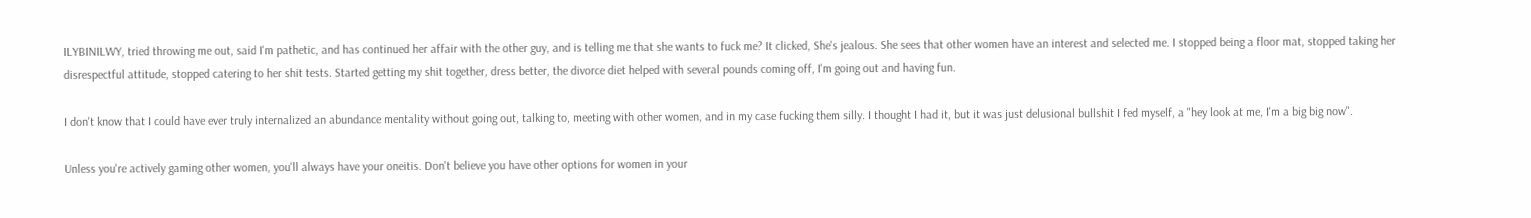ILYBINILWY, tried throwing me out, said I'm pathetic, and has continued her affair with the other guy, and is telling me that she wants to fuck me? It clicked, She's jealous. She sees that other women have an interest and selected me. I stopped being a floor mat, stopped taking her disrespectful attitude, stopped catering to her shit tests. Started getting my shit together, dress better, the divorce diet helped with several pounds coming off, I'm going out and having fun.

I don't know that I could have ever truly internalized an abundance mentality without going out, talking to, meeting with other women, and in my case fucking them silly. I thought I had it, but it was just delusional bullshit I fed myself, a "hey look at me, I'm a big big now".

Unless you're actively gaming other women, you'll always have your oneitis. Don't believe you have other options for women in your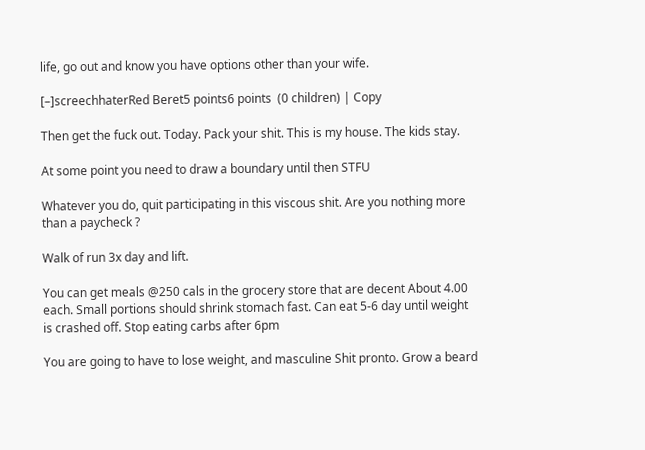life, go out and know you have options other than your wife.

[–]screechhaterRed Beret5 points6 points  (0 children) | Copy

Then get the fuck out. Today. Pack your shit. This is my house. The kids stay.

At some point you need to draw a boundary until then STFU

Whatever you do, quit participating in this viscous shit. Are you nothing more than a paycheck ?

Walk of run 3x day and lift.

You can get meals @250 cals in the grocery store that are decent About 4.00 each. Small portions should shrink stomach fast. Can eat 5-6 day until weight is crashed off. Stop eating carbs after 6pm

You are going to have to lose weight, and masculine Shit pronto. Grow a beard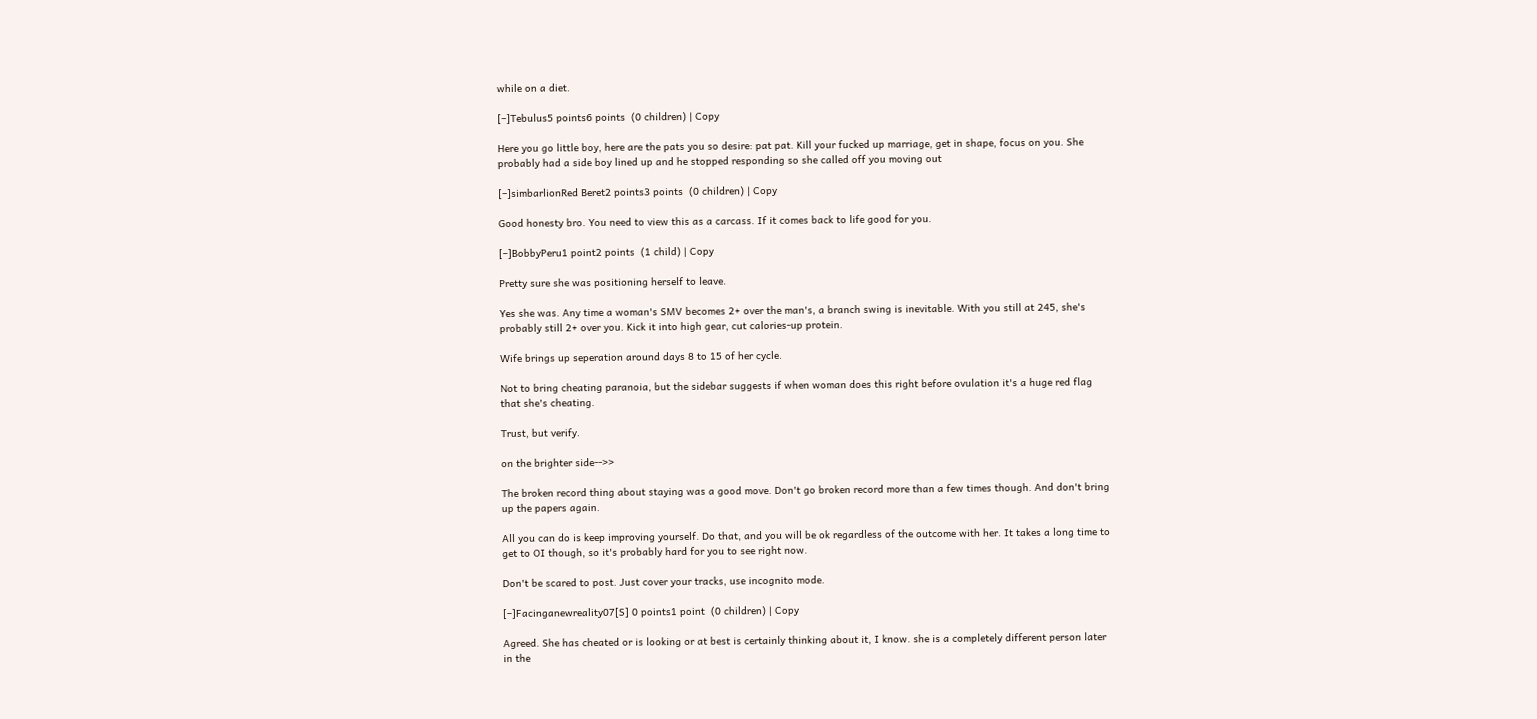while on a diet.

[–]Tebulus5 points6 points  (0 children) | Copy

Here you go little boy, here are the pats you so desire: pat pat. Kill your fucked up marriage, get in shape, focus on you. She probably had a side boy lined up and he stopped responding so she called off you moving out

[–]simbarlionRed Beret2 points3 points  (0 children) | Copy

Good honesty bro. You need to view this as a carcass. If it comes back to life good for you.

[–]BobbyPeru1 point2 points  (1 child) | Copy

Pretty sure she was positioning herself to leave.

Yes she was. Any time a woman's SMV becomes 2+ over the man's, a branch swing is inevitable. With you still at 245, she's probably still 2+ over you. Kick it into high gear, cut calories-up protein.

Wife brings up seperation around days 8 to 15 of her cycle.

Not to bring cheating paranoia, but the sidebar suggests if when woman does this right before ovulation it's a huge red flag that she's cheating.

Trust, but verify.

on the brighter side-->>

The broken record thing about staying was a good move. Don't go broken record more than a few times though. And don't bring up the papers again.

All you can do is keep improving yourself. Do that, and you will be ok regardless of the outcome with her. It takes a long time to get to OI though, so it's probably hard for you to see right now.

Don't be scared to post. Just cover your tracks, use incognito mode.

[–]Facinganewreality07[S] 0 points1 point  (0 children) | Copy

Agreed. She has cheated or is looking or at best is certainly thinking about it, I know. she is a completely different person later in the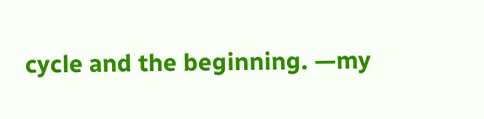cycle and the beginning. —my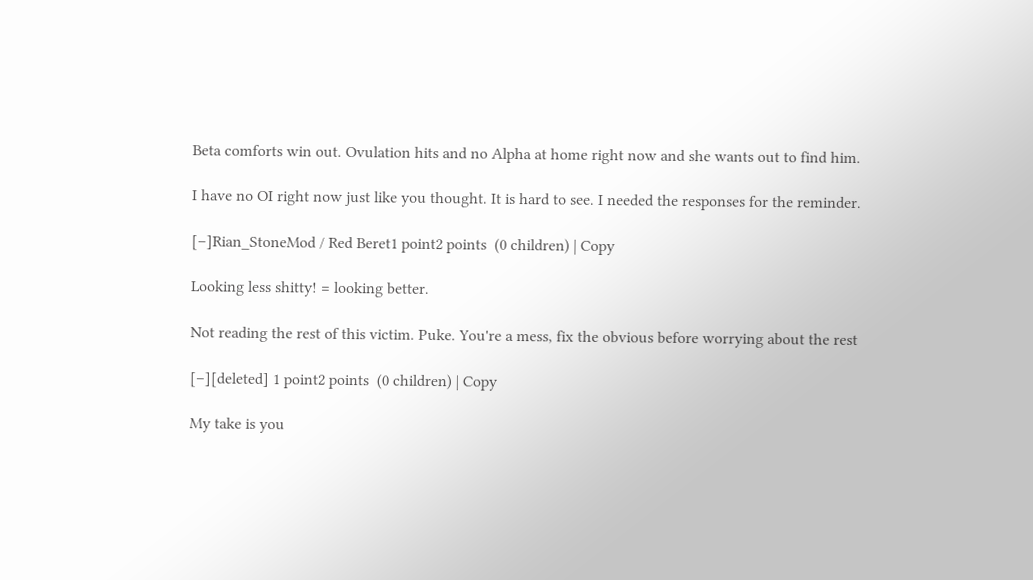Beta comforts win out. Ovulation hits and no Alpha at home right now and she wants out to find him.

I have no OI right now just like you thought. It is hard to see. I needed the responses for the reminder.

[–]Rian_StoneMod / Red Beret1 point2 points  (0 children) | Copy

Looking less shitty! = looking better.

Not reading the rest of this victim. Puke. You're a mess, fix the obvious before worrying about the rest

[–][deleted] 1 point2 points  (0 children) | Copy

My take is you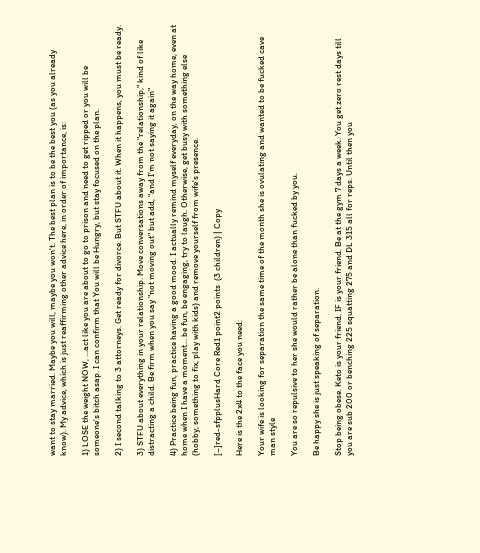want to stay married. Maybe you will, maybe you won't. The best plan is to be the best you (as you already know). My advice, which is just reaffirming other advice here, in order of importance, is:

1) LOSE the weight NOW, ...act like you are about to go to prison and need to get ripped or you will be someone's bitch asap. I can confirm that You will be Hungry, but stay focused on the plan.

2) I second talking to 3 attorneys. Get ready for divorce. But STFU about it. When it happens, you must be ready.

3) STFU about everything in your relationship. Move conversations away from the "relationship," kind of like distracting a child. Be firm when you say "not moving out" but add, "and I'm not saying it again"

4) Practice being fun, practice having a good mood. I actually remind myself everyday, on the way home, even at home when I have a moment... be fun, be engaging, try to laugh. Otherwise, get busy with something else (hobby, something to fix, play with kids) and remove yourself from wife's presence.

[–]red-sfpplusHard Core Red1 point2 points  (3 children) | Copy

Here is the 2x4 to the face you need:

Your wife is looking for separation the same time of the month she is ovulating and wanted to be fucked cave man style

You are so repulsive to her she would rather be alone than fucked by you.

Be happy she is just speaking of separation.

Stop being obese. Keto is your friend. IF is your friend. Be at the gym 7 days a week. You get zero rest days till you are sub 200 or benching 225 squatting 275 and DL 315 all for reps. Until then you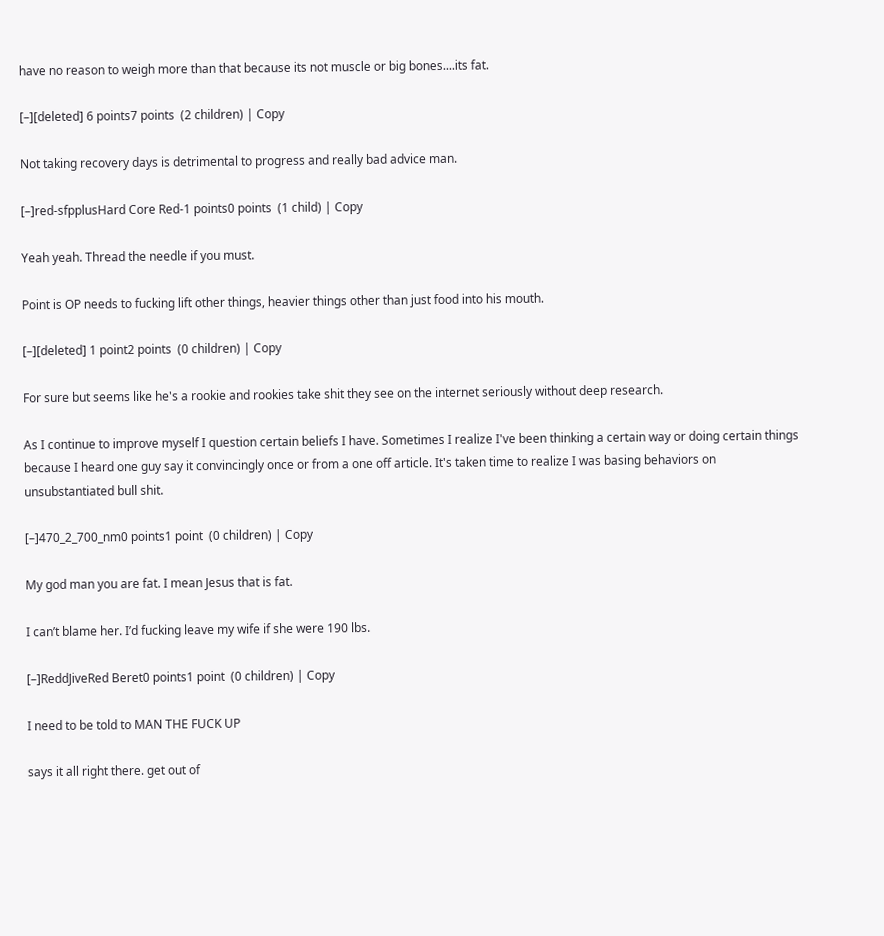have no reason to weigh more than that because its not muscle or big bones....its fat.

[–][deleted] 6 points7 points  (2 children) | Copy

Not taking recovery days is detrimental to progress and really bad advice man.

[–]red-sfpplusHard Core Red-1 points0 points  (1 child) | Copy

Yeah yeah. Thread the needle if you must.

Point is OP needs to fucking lift other things, heavier things other than just food into his mouth.

[–][deleted] 1 point2 points  (0 children) | Copy

For sure but seems like he's a rookie and rookies take shit they see on the internet seriously without deep research.

As I continue to improve myself I question certain beliefs I have. Sometimes I realize I've been thinking a certain way or doing certain things because I heard one guy say it convincingly once or from a one off article. It's taken time to realize I was basing behaviors on unsubstantiated bull shit.

[–]470_2_700_nm0 points1 point  (0 children) | Copy

My god man you are fat. I mean Jesus that is fat.

I can’t blame her. I’d fucking leave my wife if she were 190 lbs.

[–]ReddJiveRed Beret0 points1 point  (0 children) | Copy

I need to be told to MAN THE FUCK UP

says it all right there. get out of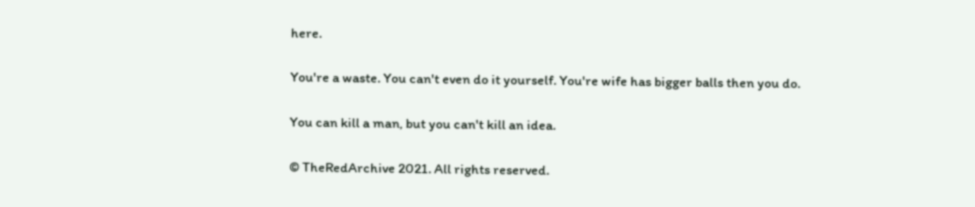here.

You're a waste. You can't even do it yourself. You're wife has bigger balls then you do.

You can kill a man, but you can't kill an idea.

© TheRedArchive 2021. All rights reserved.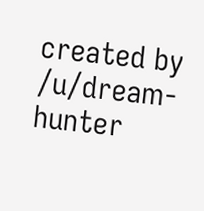created by /u/dream-hunter